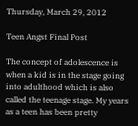Thursday, March 29, 2012

Teen Angst Final Post

The concept of adolescence is when a kid is in the stage going into adulthood which is also called the teenage stage. My years as a teen has been pretty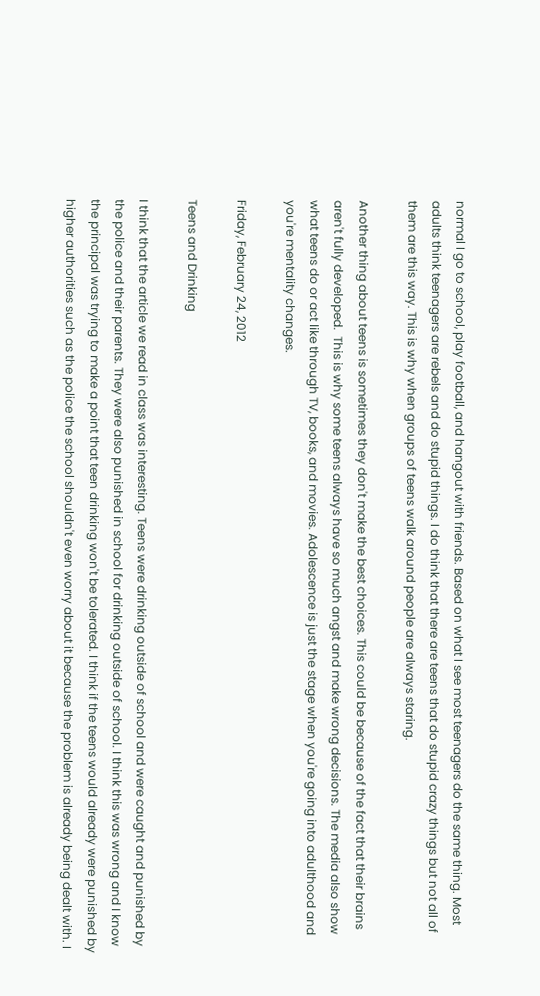normal I go to school, play football, and hangout with friends. Based on what I see most teenagers do the same thing. Most adults think teenagers are rebels and do stupid things. I do think that there are teens that do stupid crazy things but not all of them are this way. This is why when groups of teens walk around people are always staring.

Another thing about teens is sometimes they don't make the best choices. This could be because of the fact that their brains aren't fully developed.  This is why some teens always have so much angst and make wrong decisions. The media also show what teens do or act like through TV, books, and movies. Adolescence is just the stage when you're going into adulthood and you're mentality changes.

Friday, February 24, 2012

Teens and Drinking

I think that the article we read in class was interesting. Teens were drinking outside of school and were caught and punished by the police and their parents. They were also punished in school for drinking outside of school. I think this was wrong and I know the principal was trying to make a point that teen drinking won't be tolerated. I think if the teens would already were punished by higher authorities such as the police the school shouldn't even worry about it because the problem is already being dealt with. I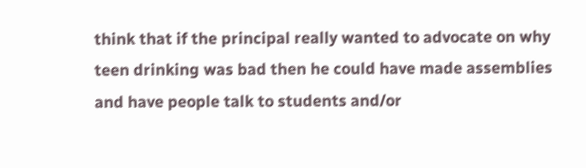think that if the principal really wanted to advocate on why teen drinking was bad then he could have made assemblies and have people talk to students and/or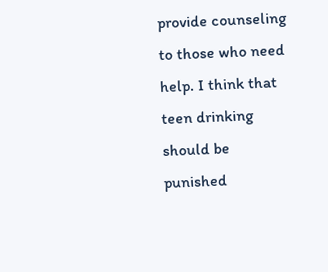provide counseling to those who need help. I think that teen drinking should be punished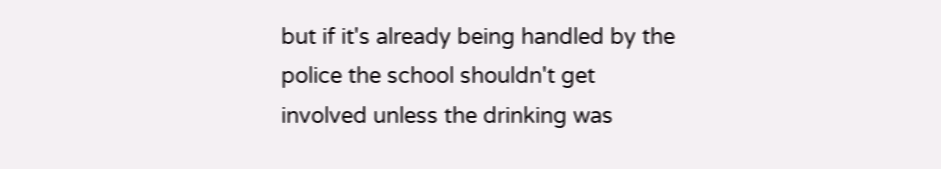but if it's already being handled by the police the school shouldn't get involved unless the drinking was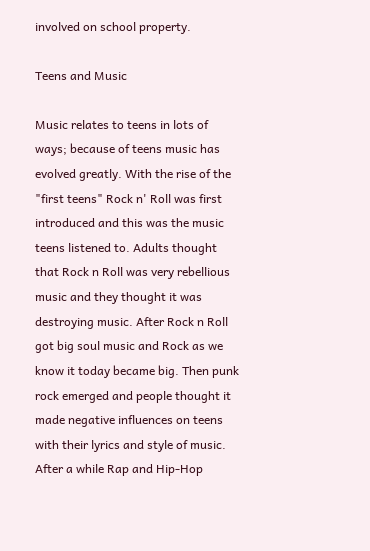involved on school property.

Teens and Music

Music relates to teens in lots of ways; because of teens music has evolved greatly. With the rise of the "first teens" Rock n' Roll was first introduced and this was the music teens listened to. Adults thought that Rock n Roll was very rebellious music and they thought it was destroying music. After Rock n Roll got big soul music and Rock as we know it today became big. Then punk rock emerged and people thought it made negative influences on teens with their lyrics and style of music. After a while Rap and Hip-Hop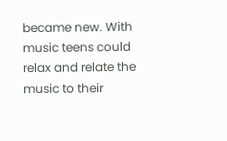became new. With music teens could relax and relate the music to their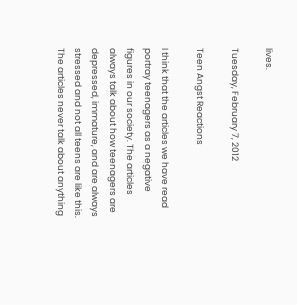lives.

Tuesday, February 7, 2012

Teen Angst Reactions

I think that the articles we have read portray teenagers as a negative figures in our society. The articles always talk about how teenagers are depressed, immature, and are always stressed and not all teens are like this. The articles never talk about anything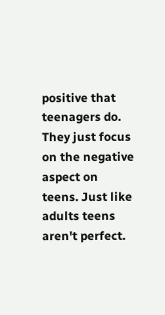positive that teenagers do. They just focus on the negative aspect on teens. Just like adults teens aren't perfect.